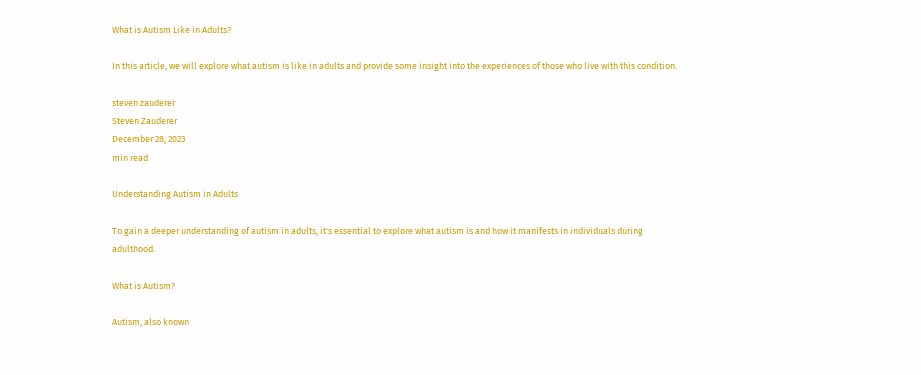What is Autism Like in Adults?

In this article, we will explore what autism is like in adults and provide some insight into the experiences of those who live with this condition.

steven zauderer
Steven Zauderer
December 28, 2023
min read

Understanding Autism in Adults

To gain a deeper understanding of autism in adults, it's essential to explore what autism is and how it manifests in individuals during adulthood.

What is Autism?

Autism, also known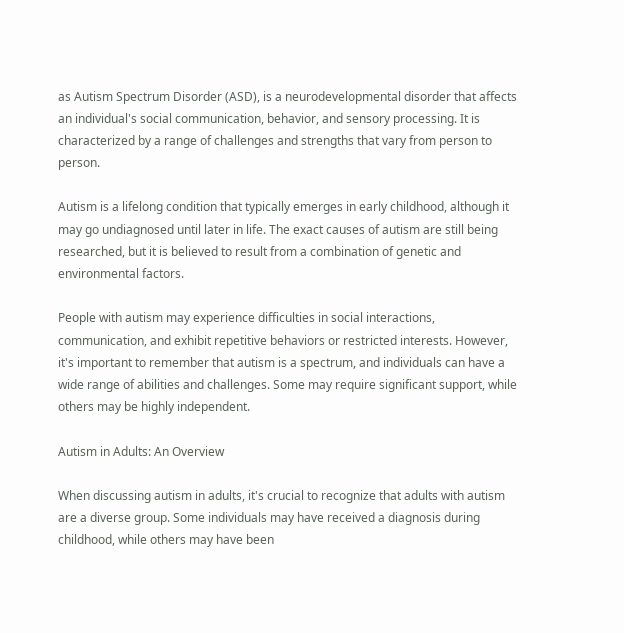as Autism Spectrum Disorder (ASD), is a neurodevelopmental disorder that affects an individual's social communication, behavior, and sensory processing. It is characterized by a range of challenges and strengths that vary from person to person.

Autism is a lifelong condition that typically emerges in early childhood, although it may go undiagnosed until later in life. The exact causes of autism are still being researched, but it is believed to result from a combination of genetic and environmental factors.

People with autism may experience difficulties in social interactions, communication, and exhibit repetitive behaviors or restricted interests. However, it's important to remember that autism is a spectrum, and individuals can have a wide range of abilities and challenges. Some may require significant support, while others may be highly independent.

Autism in Adults: An Overview

When discussing autism in adults, it's crucial to recognize that adults with autism are a diverse group. Some individuals may have received a diagnosis during childhood, while others may have been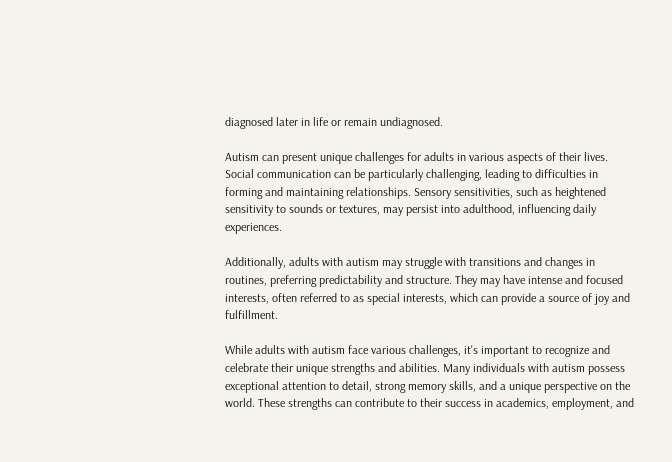diagnosed later in life or remain undiagnosed.

Autism can present unique challenges for adults in various aspects of their lives. Social communication can be particularly challenging, leading to difficulties in forming and maintaining relationships. Sensory sensitivities, such as heightened sensitivity to sounds or textures, may persist into adulthood, influencing daily experiences.

Additionally, adults with autism may struggle with transitions and changes in routines, preferring predictability and structure. They may have intense and focused interests, often referred to as special interests, which can provide a source of joy and fulfillment.

While adults with autism face various challenges, it's important to recognize and celebrate their unique strengths and abilities. Many individuals with autism possess exceptional attention to detail, strong memory skills, and a unique perspective on the world. These strengths can contribute to their success in academics, employment, and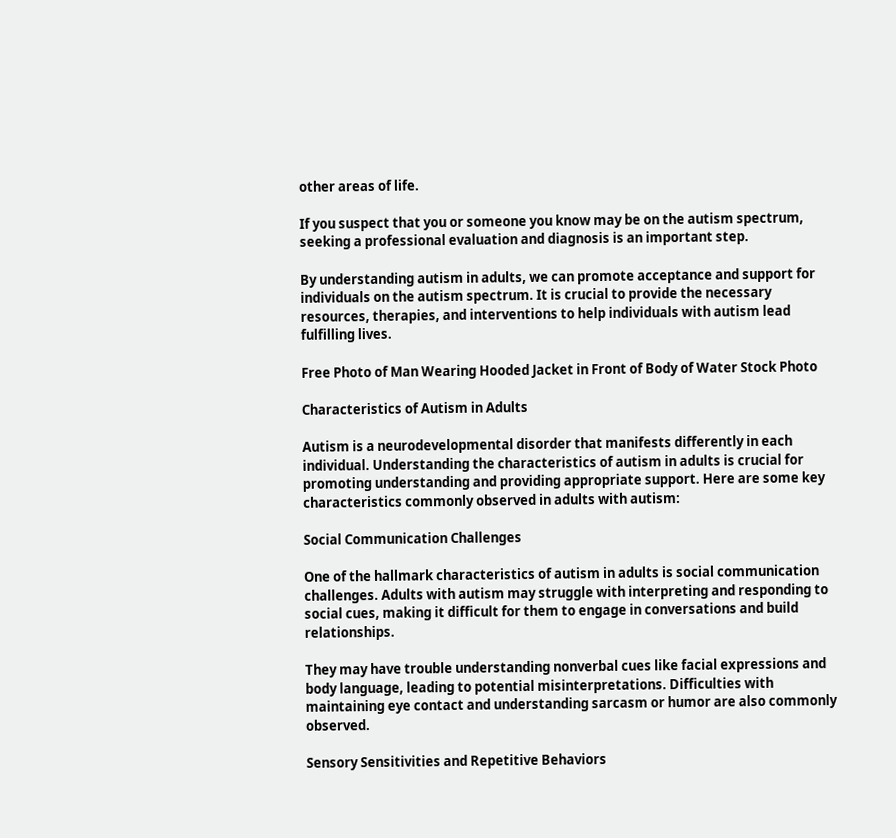other areas of life.

If you suspect that you or someone you know may be on the autism spectrum, seeking a professional evaluation and diagnosis is an important step.

By understanding autism in adults, we can promote acceptance and support for individuals on the autism spectrum. It is crucial to provide the necessary resources, therapies, and interventions to help individuals with autism lead fulfilling lives.

Free Photo of Man Wearing Hooded Jacket in Front of Body of Water Stock Photo

Characteristics of Autism in Adults

Autism is a neurodevelopmental disorder that manifests differently in each individual. Understanding the characteristics of autism in adults is crucial for promoting understanding and providing appropriate support. Here are some key characteristics commonly observed in adults with autism:

Social Communication Challenges

One of the hallmark characteristics of autism in adults is social communication challenges. Adults with autism may struggle with interpreting and responding to social cues, making it difficult for them to engage in conversations and build relationships.

They may have trouble understanding nonverbal cues like facial expressions and body language, leading to potential misinterpretations. Difficulties with maintaining eye contact and understanding sarcasm or humor are also commonly observed.

Sensory Sensitivities and Repetitive Behaviors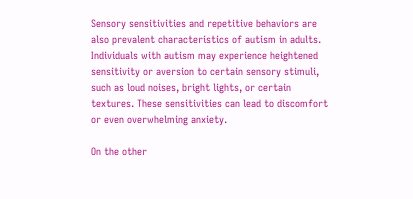Sensory sensitivities and repetitive behaviors are also prevalent characteristics of autism in adults. Individuals with autism may experience heightened sensitivity or aversion to certain sensory stimuli, such as loud noises, bright lights, or certain textures. These sensitivities can lead to discomfort or even overwhelming anxiety.

On the other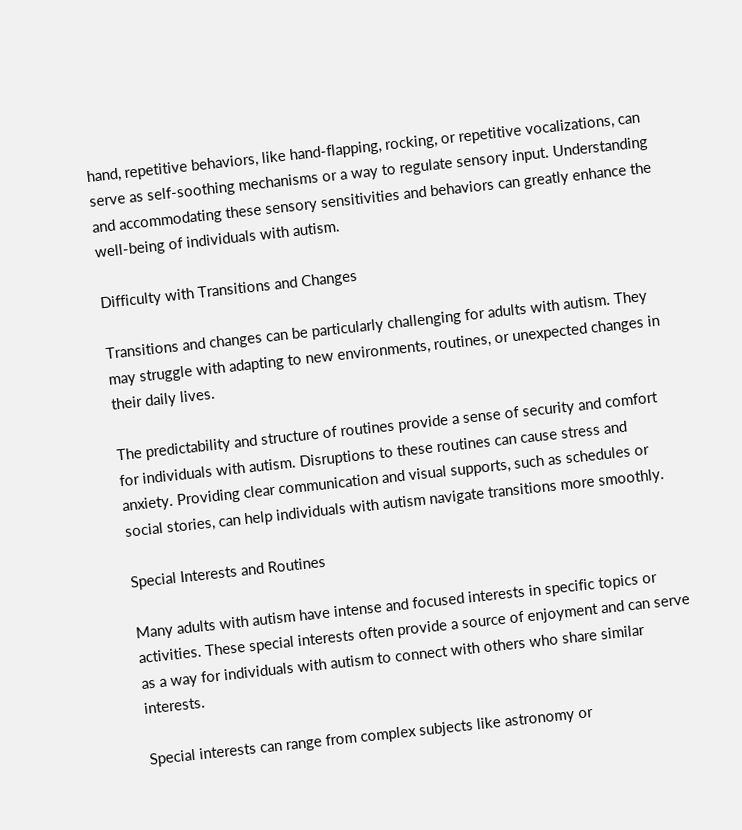hand, repetitive behaviors, like hand-flapping, rocking, or repetitive vocalizations, can serve as self-soothing mechanisms or a way to regulate sensory input. Understanding and accommodating these sensory sensitivities and behaviors can greatly enhance the well-being of individuals with autism.

Difficulty with Transitions and Changes

Transitions and changes can be particularly challenging for adults with autism. They may struggle with adapting to new environments, routines, or unexpected changes in their daily lives.

The predictability and structure of routines provide a sense of security and comfort for individuals with autism. Disruptions to these routines can cause stress and anxiety. Providing clear communication and visual supports, such as schedules or social stories, can help individuals with autism navigate transitions more smoothly.

Special Interests and Routines

Many adults with autism have intense and focused interests in specific topics or activities. These special interests often provide a source of enjoyment and can serve as a way for individuals with autism to connect with others who share similar interests.

Special interests can range from complex subjects like astronomy or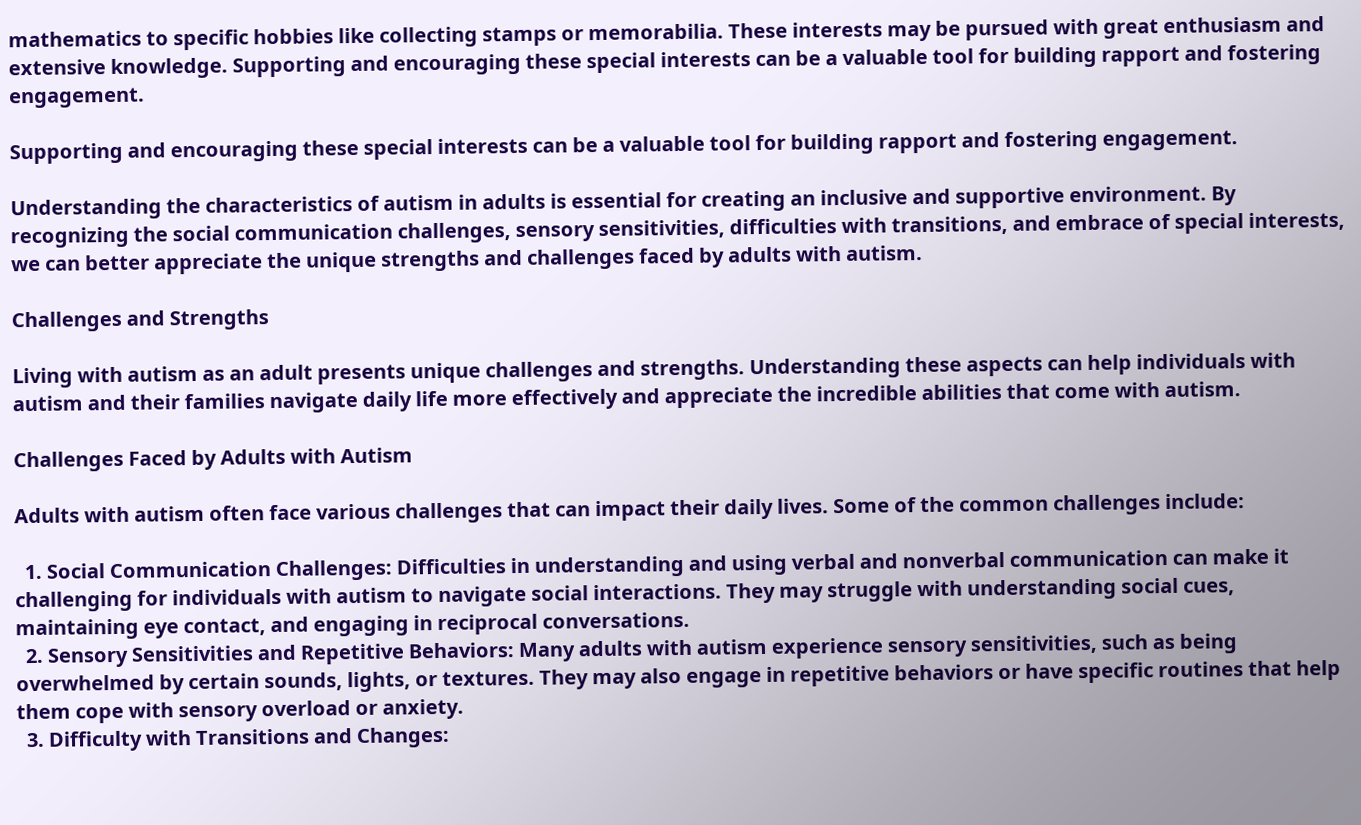mathematics to specific hobbies like collecting stamps or memorabilia. These interests may be pursued with great enthusiasm and extensive knowledge. Supporting and encouraging these special interests can be a valuable tool for building rapport and fostering engagement.

Supporting and encouraging these special interests can be a valuable tool for building rapport and fostering engagement.

Understanding the characteristics of autism in adults is essential for creating an inclusive and supportive environment. By recognizing the social communication challenges, sensory sensitivities, difficulties with transitions, and embrace of special interests, we can better appreciate the unique strengths and challenges faced by adults with autism.

Challenges and Strengths

Living with autism as an adult presents unique challenges and strengths. Understanding these aspects can help individuals with autism and their families navigate daily life more effectively and appreciate the incredible abilities that come with autism.

Challenges Faced by Adults with Autism

Adults with autism often face various challenges that can impact their daily lives. Some of the common challenges include:

  1. Social Communication Challenges: Difficulties in understanding and using verbal and nonverbal communication can make it challenging for individuals with autism to navigate social interactions. They may struggle with understanding social cues, maintaining eye contact, and engaging in reciprocal conversations.
  2. Sensory Sensitivities and Repetitive Behaviors: Many adults with autism experience sensory sensitivities, such as being overwhelmed by certain sounds, lights, or textures. They may also engage in repetitive behaviors or have specific routines that help them cope with sensory overload or anxiety.
  3. Difficulty with Transitions and Changes: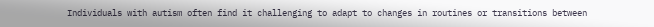Individuals with autism often find it challenging to adapt to changes in routines or transitions between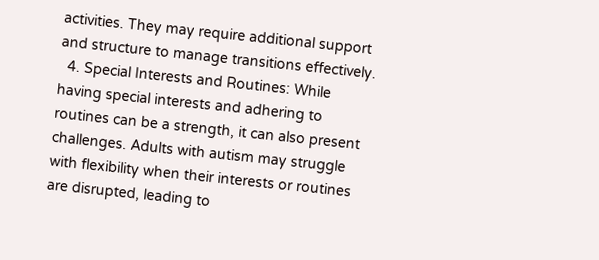activities. They may require additional support and structure to manage transitions effectively.
  4. Special Interests and Routines: While having special interests and adhering to routines can be a strength, it can also present challenges. Adults with autism may struggle with flexibility when their interests or routines are disrupted, leading to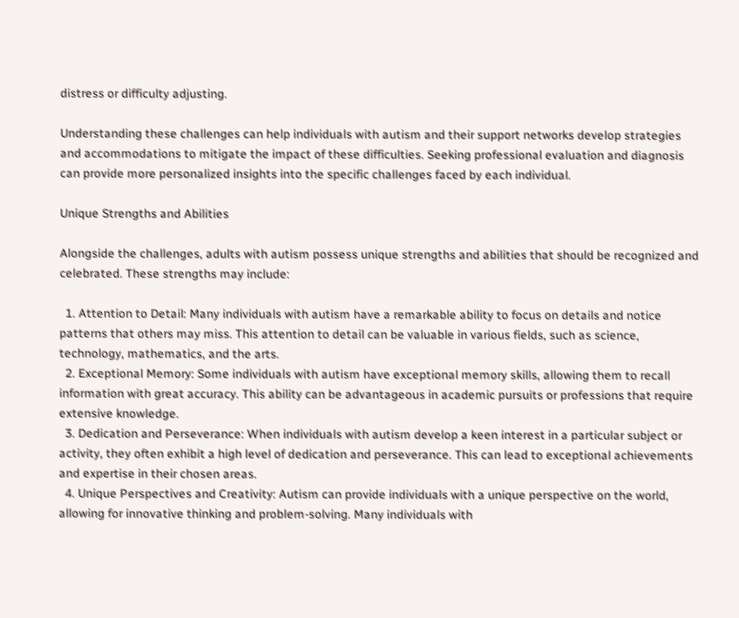distress or difficulty adjusting.

Understanding these challenges can help individuals with autism and their support networks develop strategies and accommodations to mitigate the impact of these difficulties. Seeking professional evaluation and diagnosis can provide more personalized insights into the specific challenges faced by each individual.

Unique Strengths and Abilities

Alongside the challenges, adults with autism possess unique strengths and abilities that should be recognized and celebrated. These strengths may include:

  1. Attention to Detail: Many individuals with autism have a remarkable ability to focus on details and notice patterns that others may miss. This attention to detail can be valuable in various fields, such as science, technology, mathematics, and the arts.
  2. Exceptional Memory: Some individuals with autism have exceptional memory skills, allowing them to recall information with great accuracy. This ability can be advantageous in academic pursuits or professions that require extensive knowledge.
  3. Dedication and Perseverance: When individuals with autism develop a keen interest in a particular subject or activity, they often exhibit a high level of dedication and perseverance. This can lead to exceptional achievements and expertise in their chosen areas.
  4. Unique Perspectives and Creativity: Autism can provide individuals with a unique perspective on the world, allowing for innovative thinking and problem-solving. Many individuals with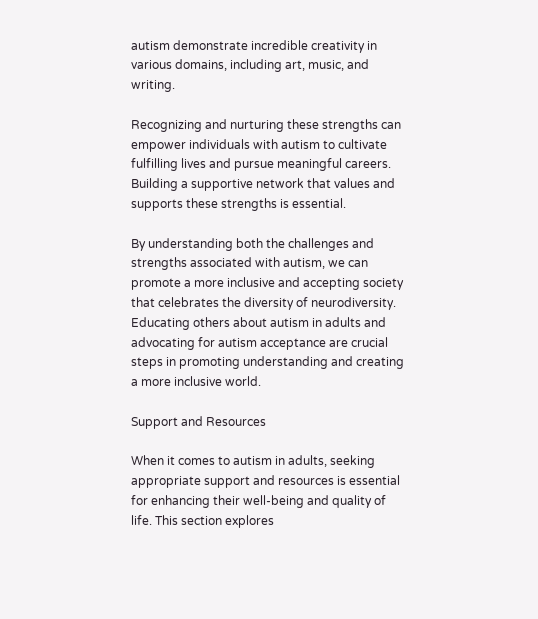autism demonstrate incredible creativity in various domains, including art, music, and writing.

Recognizing and nurturing these strengths can empower individuals with autism to cultivate fulfilling lives and pursue meaningful careers. Building a supportive network that values and supports these strengths is essential.

By understanding both the challenges and strengths associated with autism, we can promote a more inclusive and accepting society that celebrates the diversity of neurodiversity. Educating others about autism in adults and advocating for autism acceptance are crucial steps in promoting understanding and creating a more inclusive world.

Support and Resources

When it comes to autism in adults, seeking appropriate support and resources is essential for enhancing their well-being and quality of life. This section explores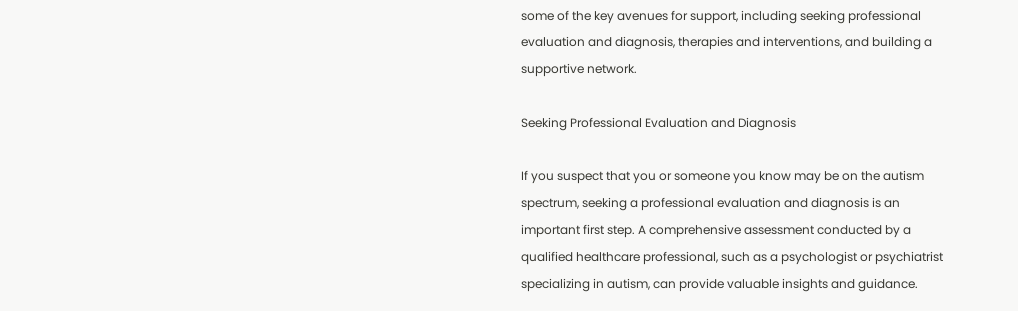some of the key avenues for support, including seeking professional evaluation and diagnosis, therapies and interventions, and building a supportive network.

Seeking Professional Evaluation and Diagnosis

If you suspect that you or someone you know may be on the autism spectrum, seeking a professional evaluation and diagnosis is an important first step. A comprehensive assessment conducted by a qualified healthcare professional, such as a psychologist or psychiatrist specializing in autism, can provide valuable insights and guidance.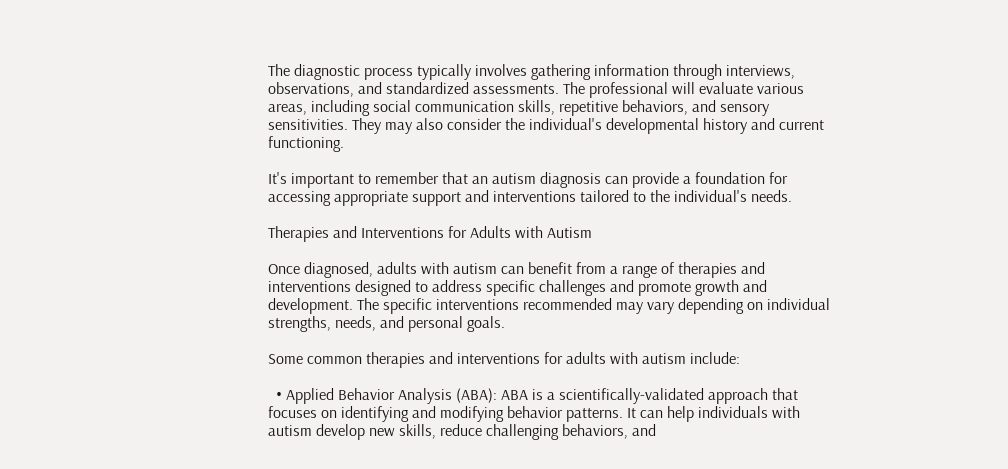The diagnostic process typically involves gathering information through interviews, observations, and standardized assessments. The professional will evaluate various areas, including social communication skills, repetitive behaviors, and sensory sensitivities. They may also consider the individual's developmental history and current functioning.

It's important to remember that an autism diagnosis can provide a foundation for accessing appropriate support and interventions tailored to the individual's needs.

Therapies and Interventions for Adults with Autism

Once diagnosed, adults with autism can benefit from a range of therapies and interventions designed to address specific challenges and promote growth and development. The specific interventions recommended may vary depending on individual strengths, needs, and personal goals.

Some common therapies and interventions for adults with autism include:

  • Applied Behavior Analysis (ABA): ABA is a scientifically-validated approach that focuses on identifying and modifying behavior patterns. It can help individuals with autism develop new skills, reduce challenging behaviors, and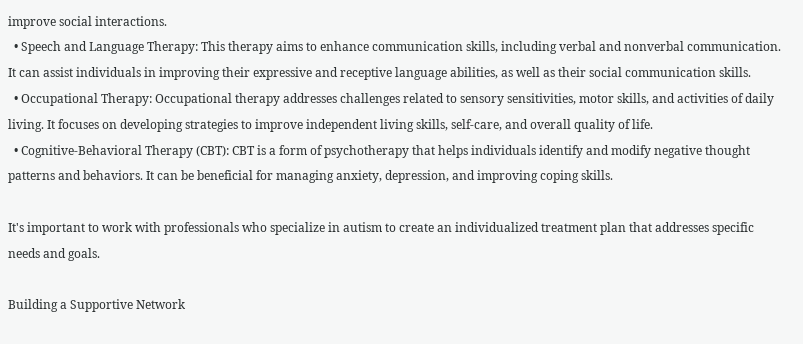improve social interactions.
  • Speech and Language Therapy: This therapy aims to enhance communication skills, including verbal and nonverbal communication. It can assist individuals in improving their expressive and receptive language abilities, as well as their social communication skills.
  • Occupational Therapy: Occupational therapy addresses challenges related to sensory sensitivities, motor skills, and activities of daily living. It focuses on developing strategies to improve independent living skills, self-care, and overall quality of life.
  • Cognitive-Behavioral Therapy (CBT): CBT is a form of psychotherapy that helps individuals identify and modify negative thought patterns and behaviors. It can be beneficial for managing anxiety, depression, and improving coping skills.

It's important to work with professionals who specialize in autism to create an individualized treatment plan that addresses specific needs and goals.

Building a Supportive Network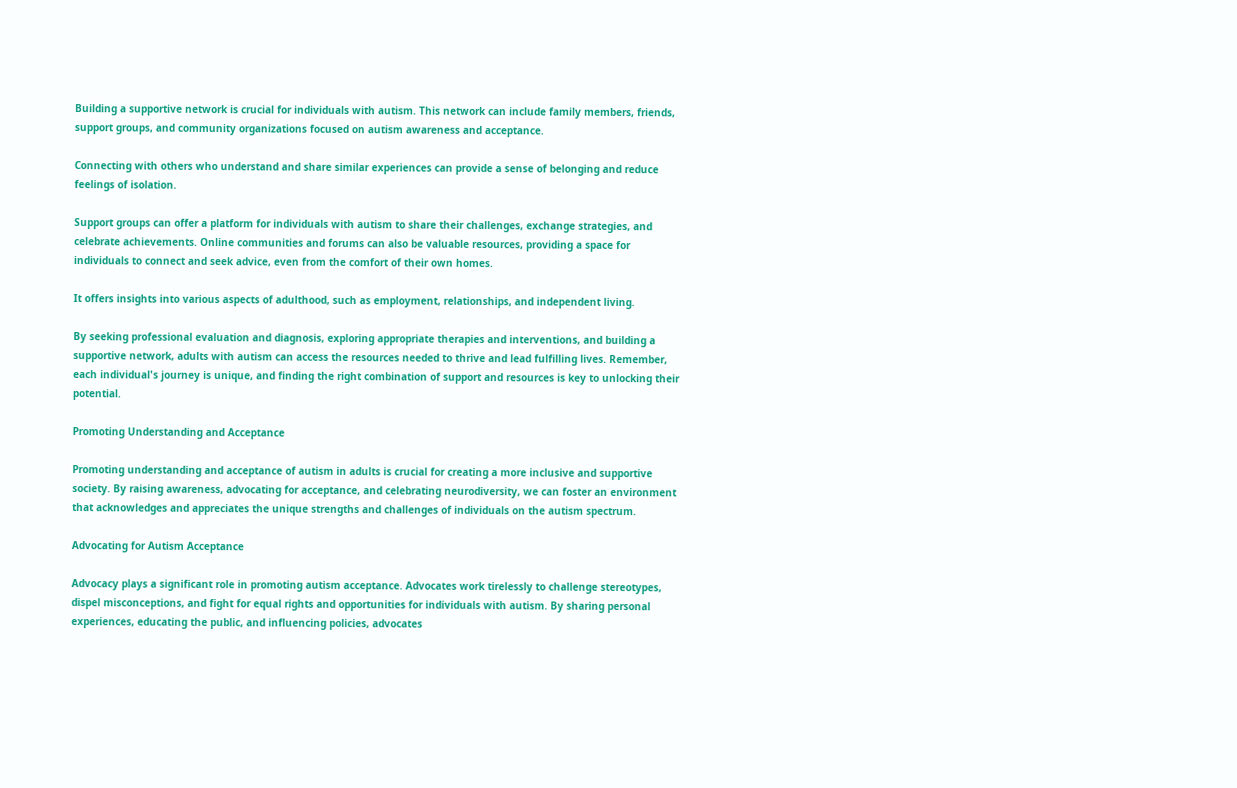Building a supportive network is crucial for individuals with autism. This network can include family members, friends, support groups, and community organizations focused on autism awareness and acceptance.

Connecting with others who understand and share similar experiences can provide a sense of belonging and reduce feelings of isolation.

Support groups can offer a platform for individuals with autism to share their challenges, exchange strategies, and celebrate achievements. Online communities and forums can also be valuable resources, providing a space for individuals to connect and seek advice, even from the comfort of their own homes.

It offers insights into various aspects of adulthood, such as employment, relationships, and independent living.

By seeking professional evaluation and diagnosis, exploring appropriate therapies and interventions, and building a supportive network, adults with autism can access the resources needed to thrive and lead fulfilling lives. Remember, each individual's journey is unique, and finding the right combination of support and resources is key to unlocking their potential.

Promoting Understanding and Acceptance

Promoting understanding and acceptance of autism in adults is crucial for creating a more inclusive and supportive society. By raising awareness, advocating for acceptance, and celebrating neurodiversity, we can foster an environment that acknowledges and appreciates the unique strengths and challenges of individuals on the autism spectrum.

Advocating for Autism Acceptance

Advocacy plays a significant role in promoting autism acceptance. Advocates work tirelessly to challenge stereotypes, dispel misconceptions, and fight for equal rights and opportunities for individuals with autism. By sharing personal experiences, educating the public, and influencing policies, advocates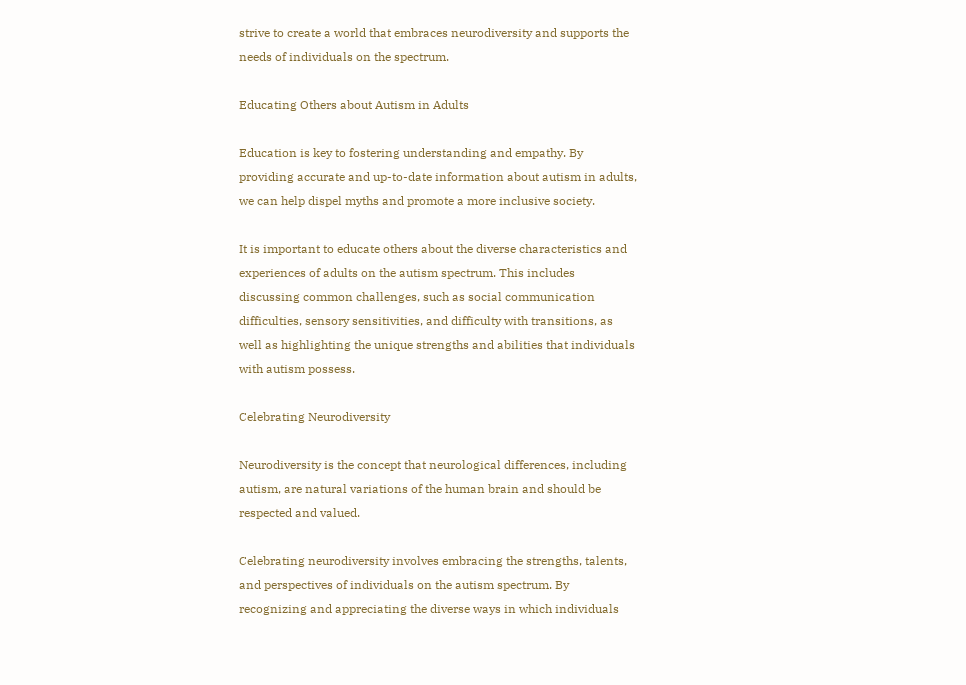strive to create a world that embraces neurodiversity and supports the needs of individuals on the spectrum.

Educating Others about Autism in Adults

Education is key to fostering understanding and empathy. By providing accurate and up-to-date information about autism in adults, we can help dispel myths and promote a more inclusive society.

It is important to educate others about the diverse characteristics and experiences of adults on the autism spectrum. This includes discussing common challenges, such as social communication difficulties, sensory sensitivities, and difficulty with transitions, as well as highlighting the unique strengths and abilities that individuals with autism possess.

Celebrating Neurodiversity

Neurodiversity is the concept that neurological differences, including autism, are natural variations of the human brain and should be respected and valued.

Celebrating neurodiversity involves embracing the strengths, talents, and perspectives of individuals on the autism spectrum. By recognizing and appreciating the diverse ways in which individuals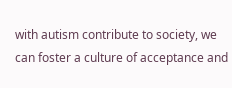with autism contribute to society, we can foster a culture of acceptance and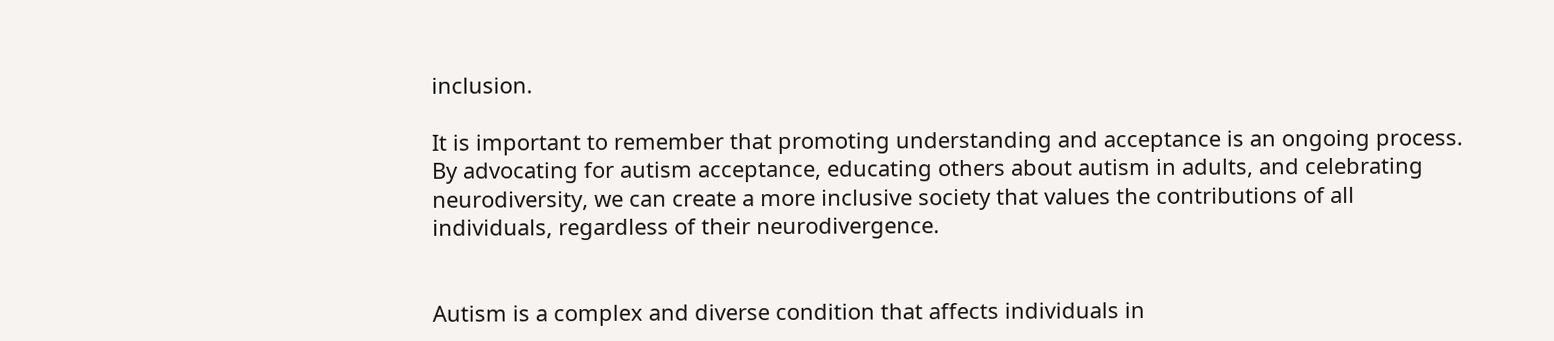inclusion.

It is important to remember that promoting understanding and acceptance is an ongoing process. By advocating for autism acceptance, educating others about autism in adults, and celebrating neurodiversity, we can create a more inclusive society that values the contributions of all individuals, regardless of their neurodivergence.


Autism is a complex and diverse condition that affects individuals in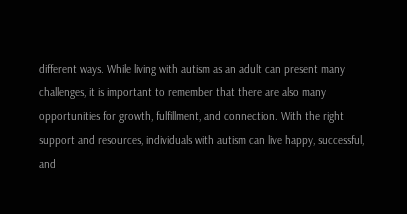different ways. While living with autism as an adult can present many challenges, it is important to remember that there are also many opportunities for growth, fulfillment, and connection. With the right support and resources, individuals with autism can live happy, successful, and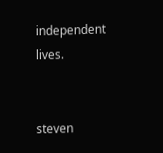independent lives.


steven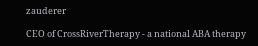zauderer

CEO of CrossRiverTherapy - a national ABA therapy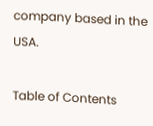company based in the USA.

Table of Contents